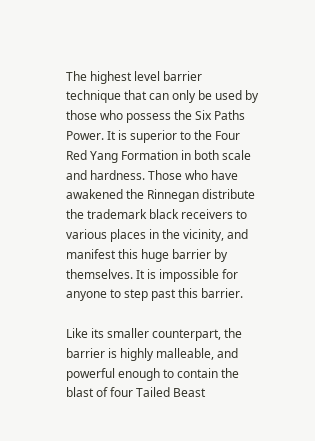The highest level barrier technique that can only be used by those who possess the Six Paths Power. It is superior to the Four Red Yang Formation in both scale and hardness. Those who have awakened the Rinnegan distribute the trademark black receivers to various places in the vicinity, and manifest this huge barrier by themselves. It is impossible for anyone to step past this barrier.

Like its smaller counterpart, the barrier is highly malleable, and powerful enough to contain the blast of four Tailed Beast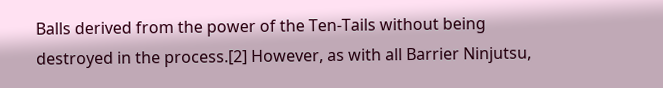Balls derived from the power of the Ten-Tails without being destroyed in the process.[2] However, as with all Barrier Ninjutsu,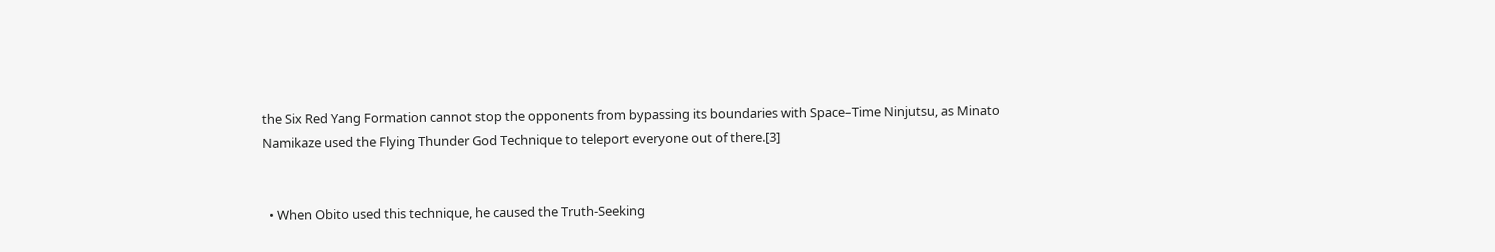the Six Red Yang Formation cannot stop the opponents from bypassing its boundaries with Space–Time Ninjutsu, as Minato Namikaze used the Flying Thunder God Technique to teleport everyone out of there.[3]


  • When Obito used this technique, he caused the Truth-Seeking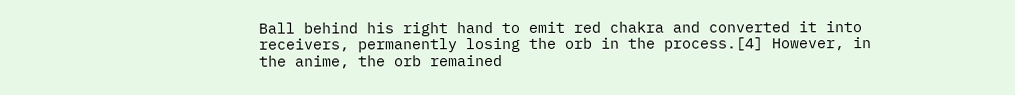Ball behind his right hand to emit red chakra and converted it into receivers, permanently losing the orb in the process.[4] However, in the anime, the orb remained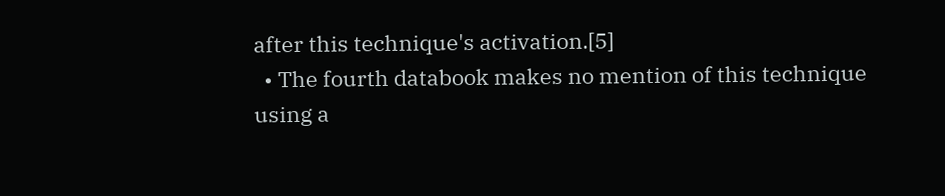after this technique's activation.[5]
  • The fourth databook makes no mention of this technique using a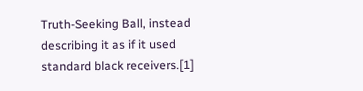Truth-Seeking Ball, instead describing it as if it used standard black receivers.[1]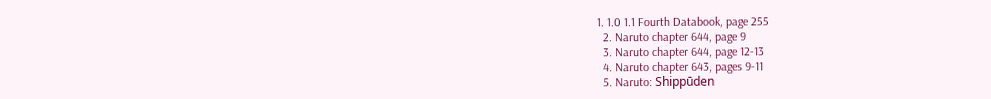1. 1.0 1.1 Fourth Databook, page 255
  2. Naruto chapter 644, page 9
  3. Naruto chapter 644, page 12-13
  4. Naruto chapter 643, pages 9-11
  5. Naruto: Shippūden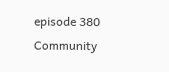episode 380
Community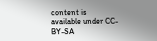content is available under CC-BY-SA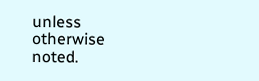unless otherwise noted.